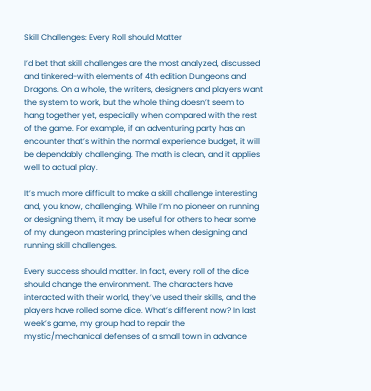Skill Challenges: Every Roll should Matter

I’d bet that skill challenges are the most analyzed, discussed and tinkered-with elements of 4th edition Dungeons and Dragons. On a whole, the writers, designers and players want the system to work, but the whole thing doesn’t seem to hang together yet, especially when compared with the rest of the game. For example, if an adventuring party has an encounter that’s within the normal experience budget, it will be dependably challenging. The math is clean, and it applies well to actual play.

It’s much more difficult to make a skill challenge interesting and, you know, challenging. While I’m no pioneer on running or designing them, it may be useful for others to hear some of my dungeon mastering principles when designing and running skill challenges.

Every success should matter. In fact, every roll of the dice should change the environment. The characters have interacted with their world, they’ve used their skills, and the players have rolled some dice. What’s different now? In last week’s game, my group had to repair the mystic/mechanical defenses of a small town in advance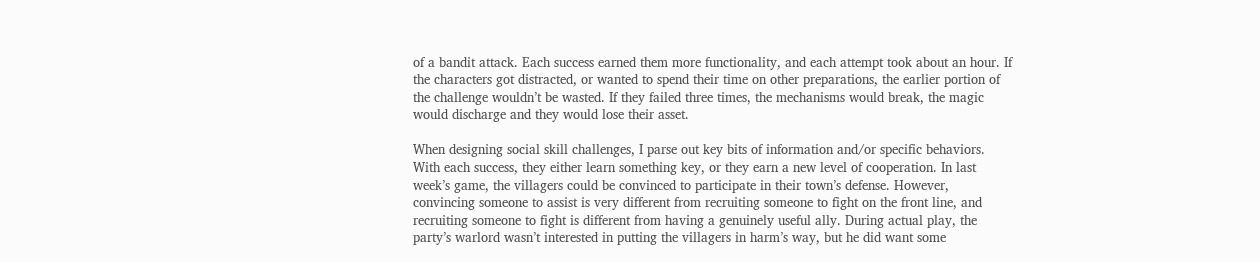of a bandit attack. Each success earned them more functionality, and each attempt took about an hour. If the characters got distracted, or wanted to spend their time on other preparations, the earlier portion of the challenge wouldn’t be wasted. If they failed three times, the mechanisms would break, the magic would discharge and they would lose their asset.

When designing social skill challenges, I parse out key bits of information and/or specific behaviors. With each success, they either learn something key, or they earn a new level of cooperation. In last week’s game, the villagers could be convinced to participate in their town’s defense. However, convincing someone to assist is very different from recruiting someone to fight on the front line, and recruiting someone to fight is different from having a genuinely useful ally. During actual play, the party’s warlord wasn’t interested in putting the villagers in harm’s way, but he did want some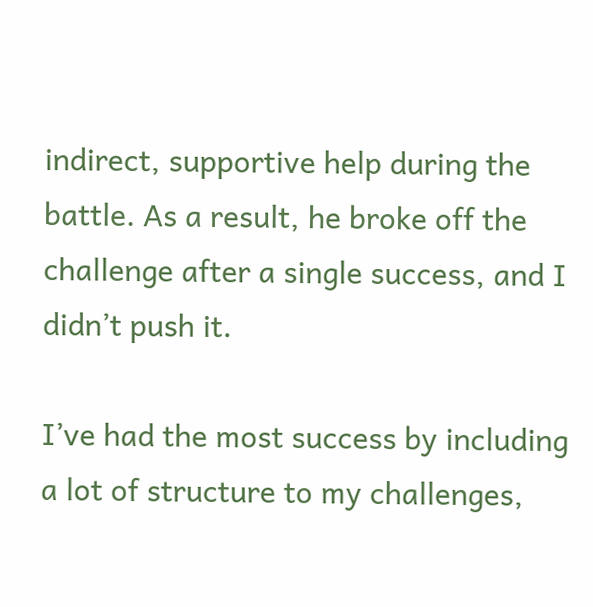indirect, supportive help during the battle. As a result, he broke off the challenge after a single success, and I didn’t push it.

I’ve had the most success by including a lot of structure to my challenges,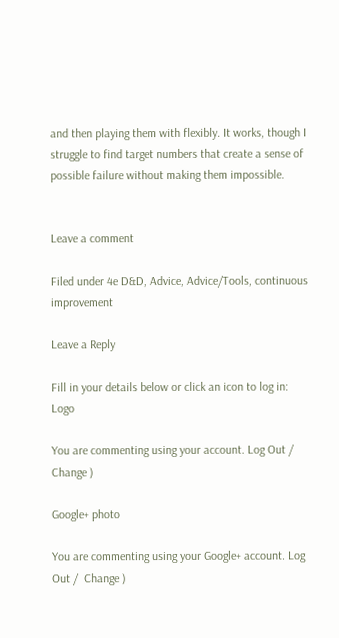and then playing them with flexibly. It works, though I struggle to find target numbers that create a sense of possible failure without making them impossible.


Leave a comment

Filed under 4e D&D, Advice, Advice/Tools, continuous improvement

Leave a Reply

Fill in your details below or click an icon to log in: Logo

You are commenting using your account. Log Out /  Change )

Google+ photo

You are commenting using your Google+ account. Log Out /  Change )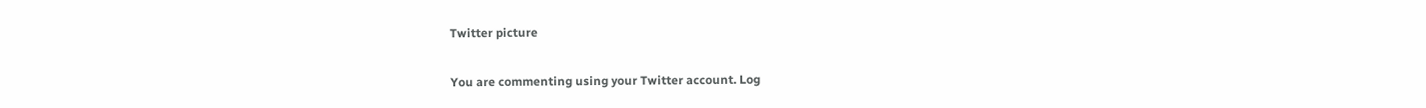Twitter picture

You are commenting using your Twitter account. Log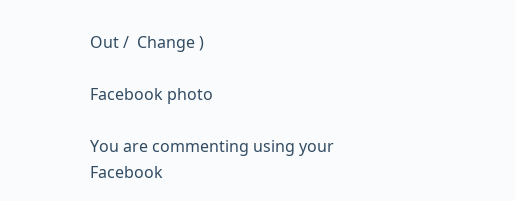Out /  Change )

Facebook photo

You are commenting using your Facebook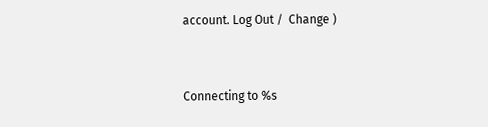account. Log Out /  Change )


Connecting to %s